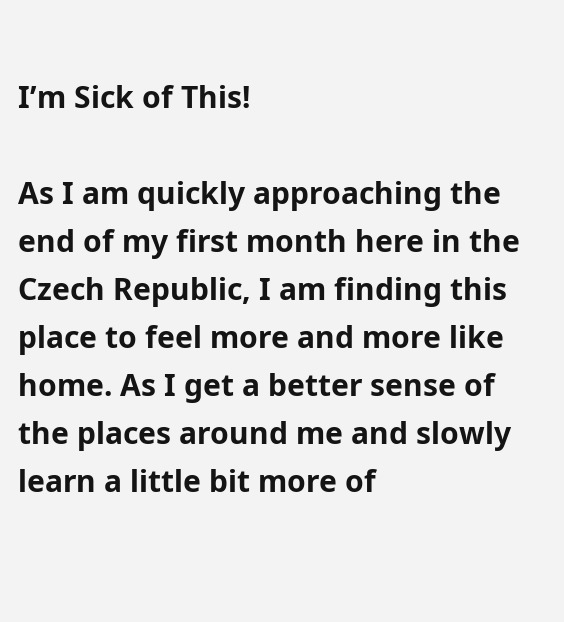I’m Sick of This!

As I am quickly approaching the end of my first month here in the Czech Republic, I am finding this place to feel more and more like home. As I get a better sense of the places around me and slowly learn a little bit more of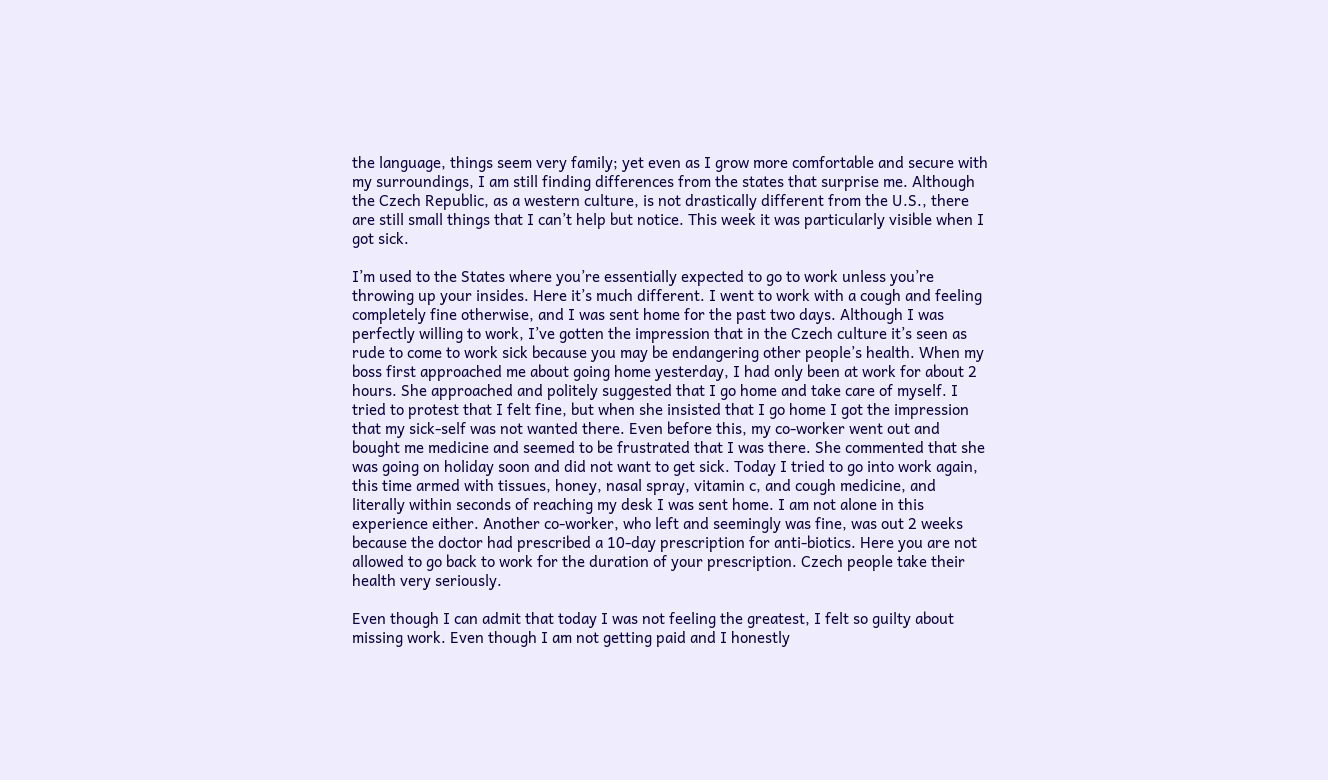the language, things seem very family; yet even as I grow more comfortable and secure with my surroundings, I am still finding differences from the states that surprise me. Although the Czech Republic, as a western culture, is not drastically different from the U.S., there are still small things that I can’t help but notice. This week it was particularly visible when I got sick.

I’m used to the States where you’re essentially expected to go to work unless you’re throwing up your insides. Here it’s much different. I went to work with a cough and feeling completely fine otherwise, and I was sent home for the past two days. Although I was perfectly willing to work, I’ve gotten the impression that in the Czech culture it’s seen as rude to come to work sick because you may be endangering other people’s health. When my boss first approached me about going home yesterday, I had only been at work for about 2 hours. She approached and politely suggested that I go home and take care of myself. I tried to protest that I felt fine, but when she insisted that I go home I got the impression that my sick-self was not wanted there. Even before this, my co-worker went out and bought me medicine and seemed to be frustrated that I was there. She commented that she was going on holiday soon and did not want to get sick. Today I tried to go into work again, this time armed with tissues, honey, nasal spray, vitamin c, and cough medicine, and literally within seconds of reaching my desk I was sent home. I am not alone in this experience either. Another co-worker, who left and seemingly was fine, was out 2 weeks because the doctor had prescribed a 10-day prescription for anti-biotics. Here you are not allowed to go back to work for the duration of your prescription. Czech people take their health very seriously.

Even though I can admit that today I was not feeling the greatest, I felt so guilty about missing work. Even though I am not getting paid and I honestly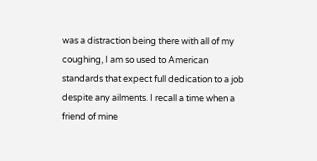was a distraction being there with all of my coughing, I am so used to American standards that expect full dedication to a job despite any ailments. I recall a time when a friend of mine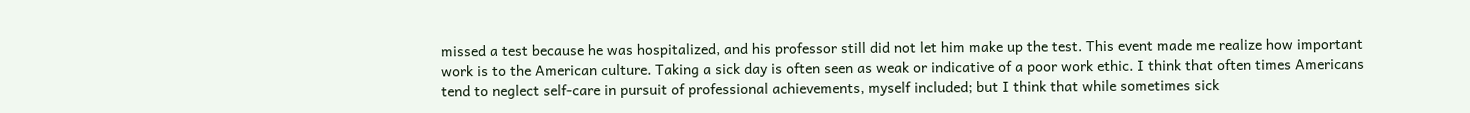missed a test because he was hospitalized, and his professor still did not let him make up the test. This event made me realize how important work is to the American culture. Taking a sick day is often seen as weak or indicative of a poor work ethic. I think that often times Americans tend to neglect self-care in pursuit of professional achievements, myself included; but I think that while sometimes sick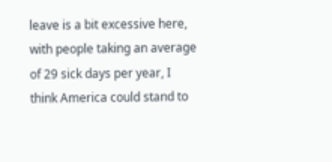leave is a bit excessive here, with people taking an average of 29 sick days per year, I think America could stand to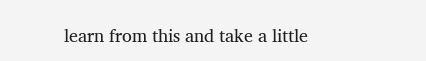learn from this and take a little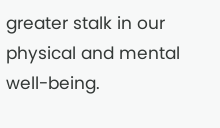greater stalk in our physical and mental well-being.